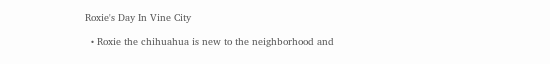Roxie's Day In Vine City

  • Roxie the chihuahua is new to the neighborhood and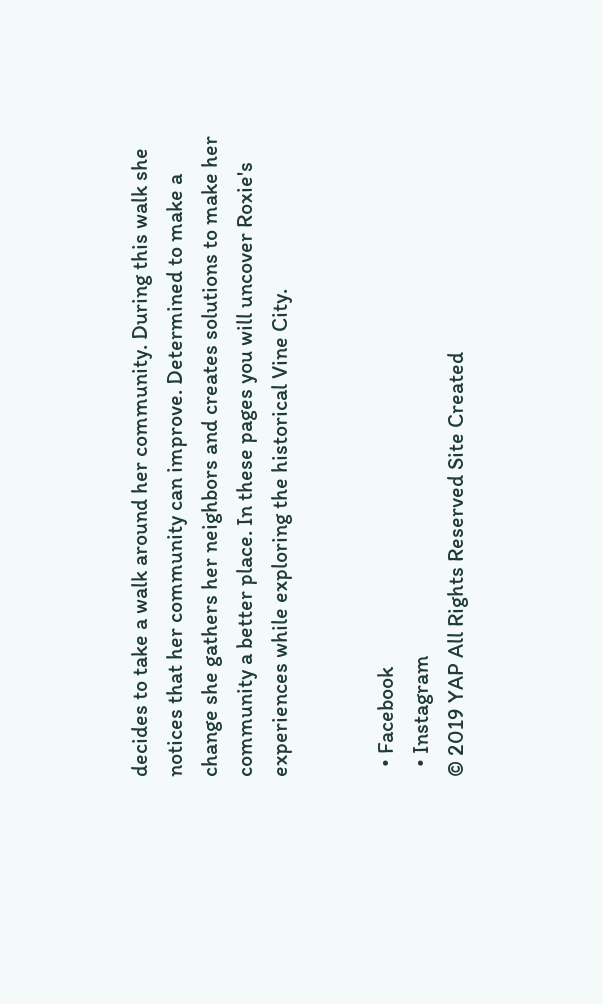decides to take a walk around her community. During this walk she notices that her community can improve. Determined to make a change she gathers her neighbors and creates solutions to make her community a better place. In these pages you will uncover Roxie's experiences while exploring the historical Vine City.


  • Facebook
  • Instagram
© 2019 YAP All Rights Reserved Site Created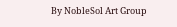By NobleSol Art Group